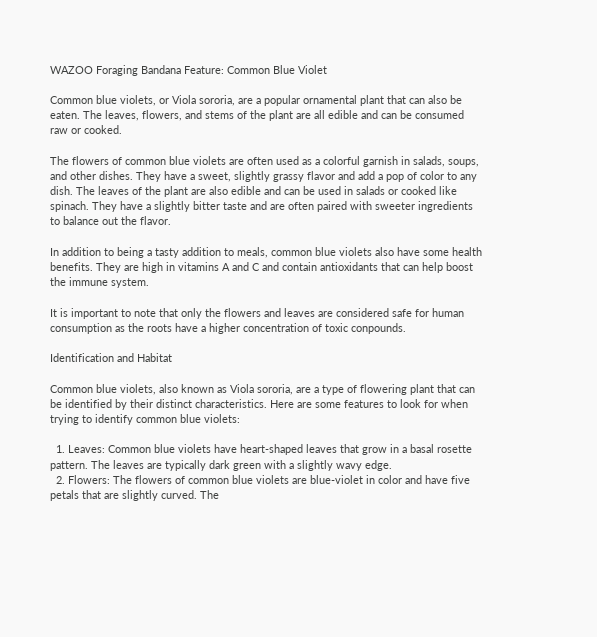WAZOO Foraging Bandana Feature: Common Blue Violet

Common blue violets, or Viola sororia, are a popular ornamental plant that can also be eaten. The leaves, flowers, and stems of the plant are all edible and can be consumed raw or cooked.

The flowers of common blue violets are often used as a colorful garnish in salads, soups, and other dishes. They have a sweet, slightly grassy flavor and add a pop of color to any dish. The leaves of the plant are also edible and can be used in salads or cooked like spinach. They have a slightly bitter taste and are often paired with sweeter ingredients to balance out the flavor.

In addition to being a tasty addition to meals, common blue violets also have some health benefits. They are high in vitamins A and C and contain antioxidants that can help boost the immune system.

It is important to note that only the flowers and leaves are considered safe for human consumption as the roots have a higher concentration of toxic conpounds.

Identification and Habitat

Common blue violets, also known as Viola sororia, are a type of flowering plant that can be identified by their distinct characteristics. Here are some features to look for when trying to identify common blue violets:

  1. Leaves: Common blue violets have heart-shaped leaves that grow in a basal rosette pattern. The leaves are typically dark green with a slightly wavy edge.
  2. Flowers: The flowers of common blue violets are blue-violet in color and have five petals that are slightly curved. The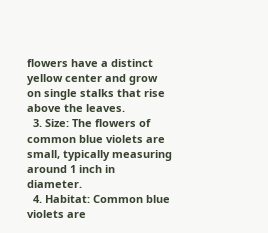flowers have a distinct yellow center and grow on single stalks that rise above the leaves.
  3. Size: The flowers of common blue violets are small, typically measuring around 1 inch in diameter.
  4. Habitat: Common blue violets are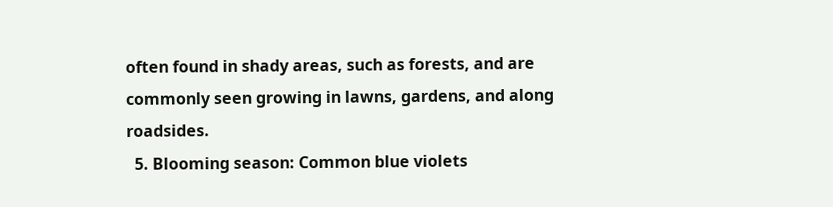often found in shady areas, such as forests, and are commonly seen growing in lawns, gardens, and along roadsides.
  5. Blooming season: Common blue violets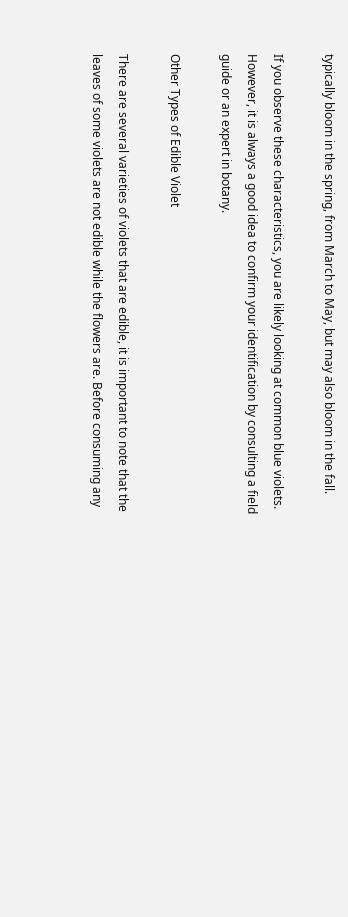typically bloom in the spring, from March to May, but may also bloom in the fall.

If you observe these characteristics, you are likely looking at common blue violets. However, it is always a good idea to confirm your identification by consulting a field guide or an expert in botany.

Other Types of Edible Violet

There are several varieties of violets that are edible, it is important to note that the leaves of some violets are not edible while the flowers are. Before consuming any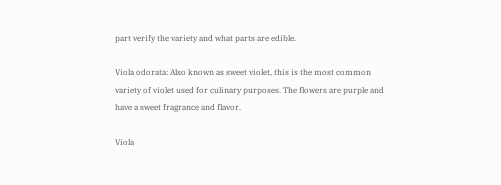part verify the variety and what parts are edible.

Viola odorata: Also known as sweet violet, this is the most common variety of violet used for culinary purposes. The flowers are purple and have a sweet fragrance and flavor.

Viola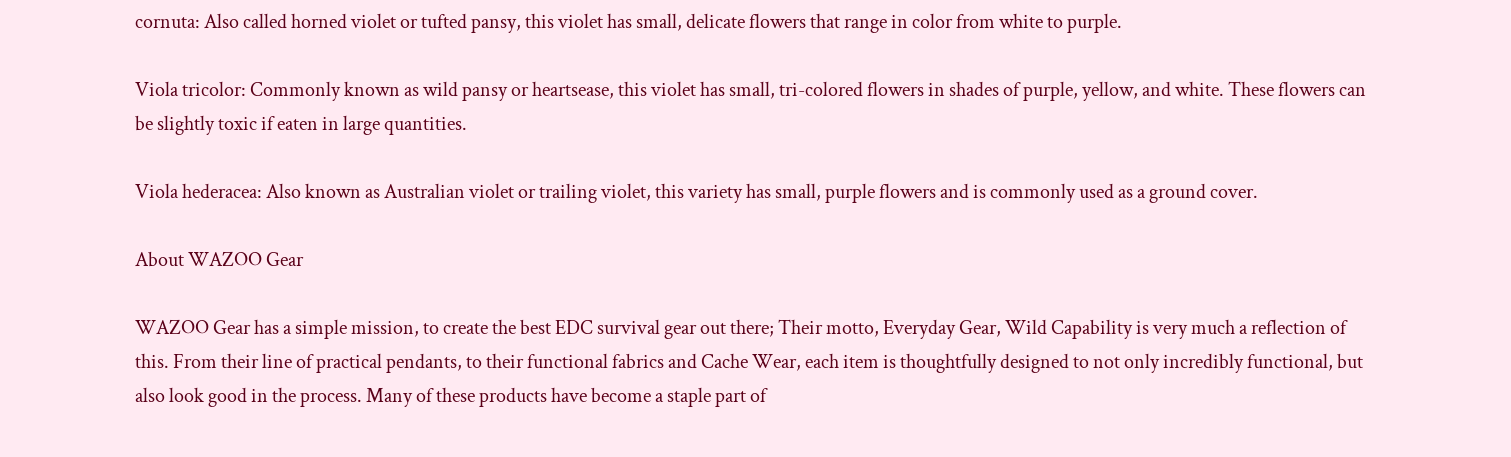cornuta: Also called horned violet or tufted pansy, this violet has small, delicate flowers that range in color from white to purple.

Viola tricolor: Commonly known as wild pansy or heartsease, this violet has small, tri-colored flowers in shades of purple, yellow, and white. These flowers can be slightly toxic if eaten in large quantities.

Viola hederacea: Also known as Australian violet or trailing violet, this variety has small, purple flowers and is commonly used as a ground cover.

About WAZOO Gear

WAZOO Gear has a simple mission, to create the best EDC survival gear out there; Their motto, Everyday Gear, Wild Capability is very much a reflection of this. From their line of practical pendants, to their functional fabrics and Cache Wear, each item is thoughtfully designed to not only incredibly functional, but also look good in the process. Many of these products have become a staple part of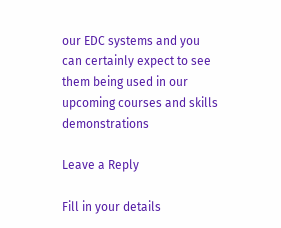our EDC systems and you can certainly expect to see them being used in our upcoming courses and skills demonstrations

Leave a Reply

Fill in your details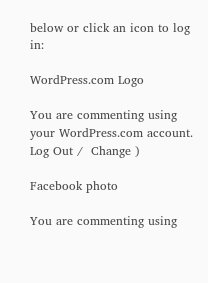below or click an icon to log in:

WordPress.com Logo

You are commenting using your WordPress.com account. Log Out /  Change )

Facebook photo

You are commenting using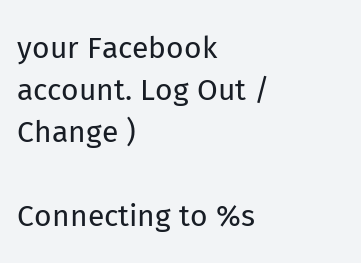your Facebook account. Log Out /  Change )

Connecting to %s